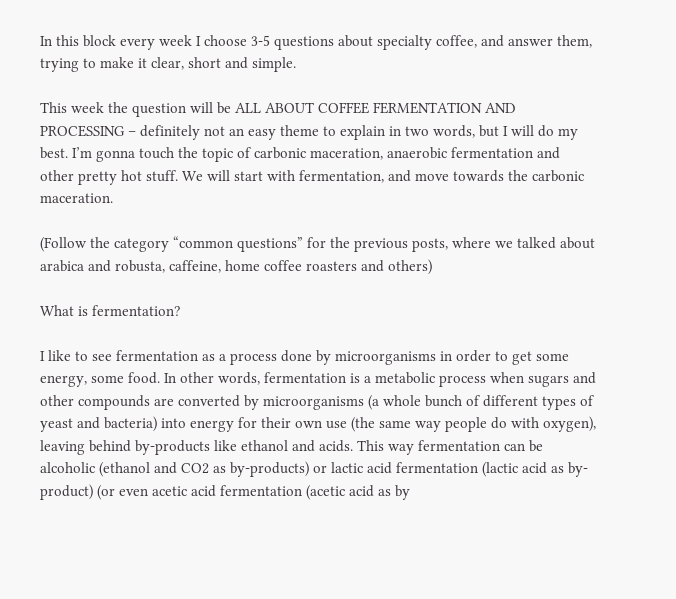In this block every week I choose 3-5 questions about specialty coffee, and answer them, trying to make it clear, short and simple.

This week the question will be ALL ABOUT COFFEE FERMENTATION AND PROCESSING – definitely not an easy theme to explain in two words, but I will do my best. I’m gonna touch the topic of carbonic maceration, anaerobic fermentation and other pretty hot stuff. We will start with fermentation, and move towards the carbonic maceration.

(Follow the category “common questions” for the previous posts, where we talked about arabica and robusta, caffeine, home coffee roasters and others)

What is fermentation?

I like to see fermentation as a process done by microorganisms in order to get some energy, some food. In other words, fermentation is a metabolic process when sugars and other compounds are converted by microorganisms (a whole bunch of different types of yeast and bacteria) into energy for their own use (the same way people do with oxygen), leaving behind by-products like ethanol and acids. This way fermentation can be alcoholic (ethanol and CO2 as by-products) or lactic acid fermentation (lactic acid as by-product) (or even acetic acid fermentation (acetic acid as by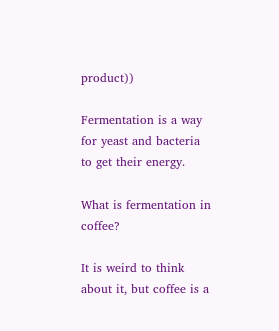product))

Fermentation is a way for yeast and bacteria to get their energy.

What is fermentation in coffee?

It is weird to think about it, but coffee is a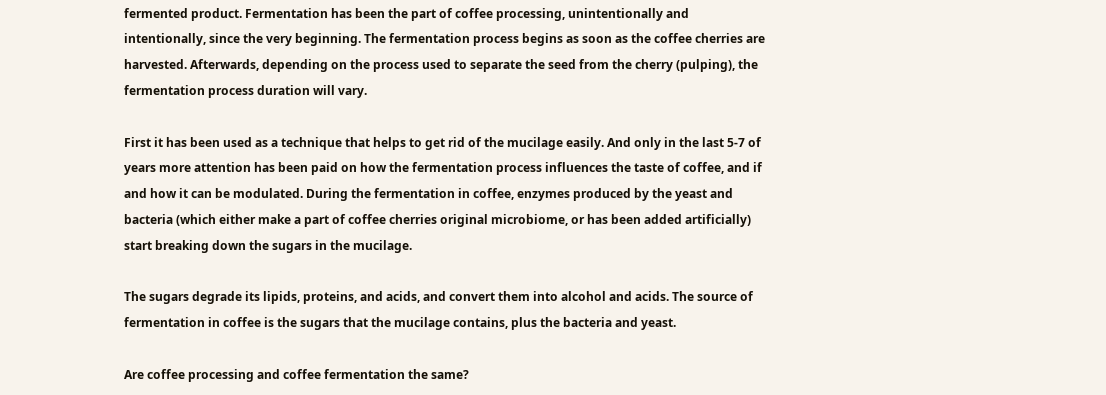fermented product. Fermentation has been the part of coffee processing, unintentionally and intentionally, since the very beginning. The fermentation process begins as soon as the coffee cherries are harvested. Afterwards, depending on the process used to separate the seed from the cherry (pulping), the fermentation process duration will vary.

First it has been used as a technique that helps to get rid of the mucilage easily. And only in the last 5-7 of years more attention has been paid on how the fermentation process influences the taste of coffee, and if and how it can be modulated. During the fermentation in coffee, enzymes produced by the yeast and bacteria (which either make a part of coffee cherries original microbiome, or has been added artificially) start breaking down the sugars in the mucilage.

The sugars degrade its lipids, proteins, and acids, and convert them into alcohol and acids. The source of fermentation in coffee is the sugars that the mucilage contains, plus the bacteria and yeast.

Are coffee processing and coffee fermentation the same?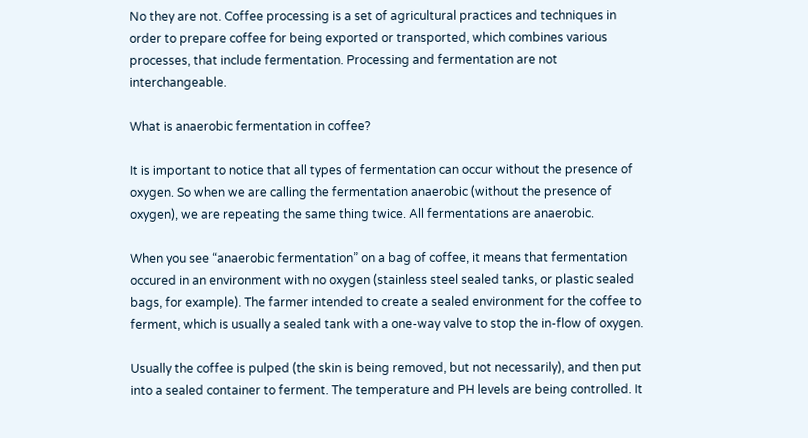No they are not. Coffee processing is a set of agricultural practices and techniques in order to prepare coffee for being exported or transported, which combines various processes, that include fermentation. Processing and fermentation are not interchangeable.

What is anaerobic fermentation in coffee?

It is important to notice that all types of fermentation can occur without the presence of oxygen. So when we are calling the fermentation anaerobic (without the presence of oxygen), we are repeating the same thing twice. All fermentations are anaerobic.

When you see “anaerobic fermentation” on a bag of coffee, it means that fermentation occured in an environment with no oxygen (stainless steel sealed tanks, or plastic sealed bags, for example). The farmer intended to create a sealed environment for the coffee to ferment, which is usually a sealed tank with a one-way valve to stop the in-flow of oxygen.

Usually the coffee is pulped (the skin is being removed, but not necessarily), and then put into a sealed container to ferment. The temperature and PH levels are being controlled. It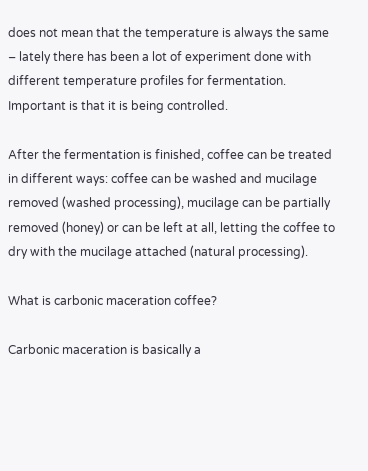does not mean that the temperature is always the same – lately there has been a lot of experiment done with different temperature profiles for fermentation. Important is that it is being controlled.

After the fermentation is finished, coffee can be treated in different ways: coffee can be washed and mucilage removed (washed processing), mucilage can be partially removed (honey) or can be left at all, letting the coffee to dry with the mucilage attached (natural processing).

What is carbonic maceration coffee?

Carbonic maceration is basically a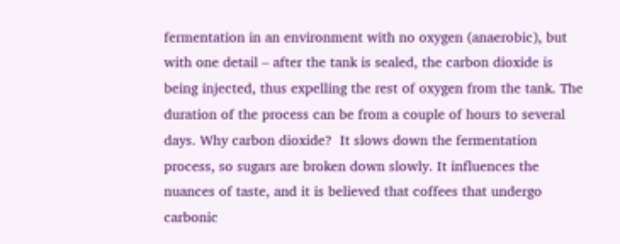fermentation in an environment with no oxygen (anaerobic), but with one detail – after the tank is sealed, the carbon dioxide is being injected, thus expelling the rest of oxygen from the tank. The duration of the process can be from a couple of hours to several days. Why carbon dioxide?  It slows down the fermentation process, so sugars are broken down slowly. It influences the nuances of taste, and it is believed that coffees that undergo carbonic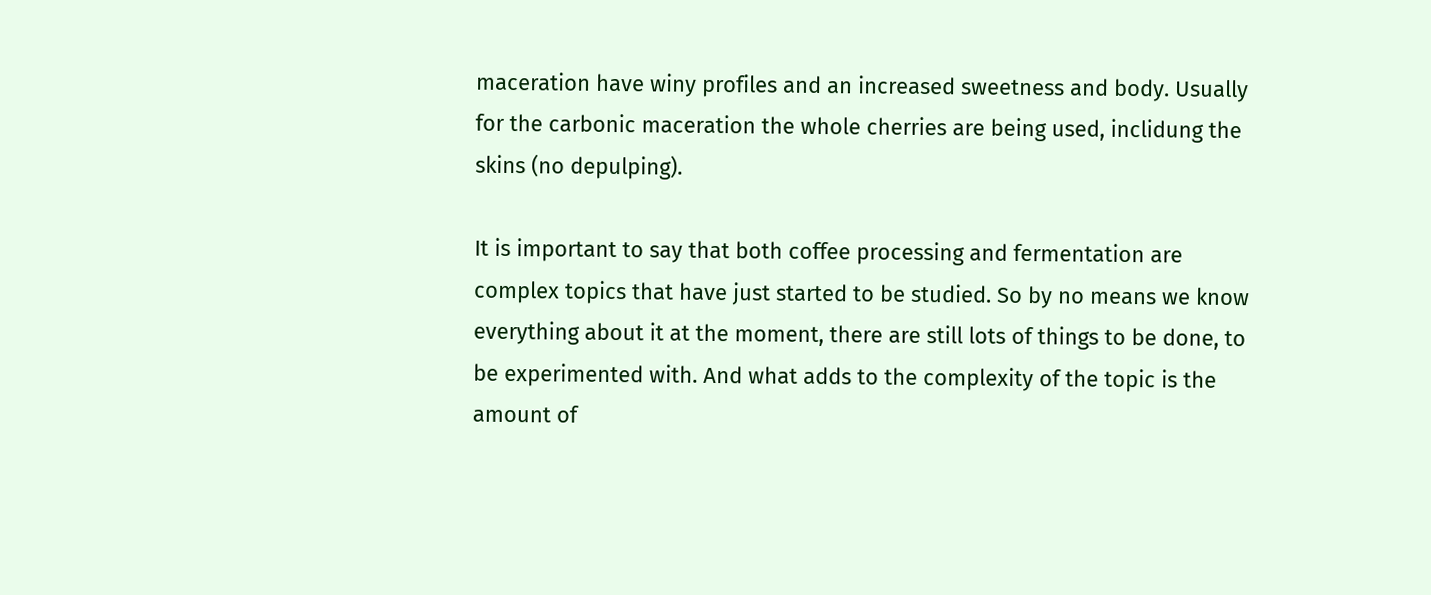maceration have winy profiles and an increased sweetness and body. Usually for the carbonic maceration the whole cherries are being used, inclidung the skins (no depulping).

It is important to say that both coffee processing and fermentation are complex topics that have just started to be studied. So by no means we know everything about it at the moment, there are still lots of things to be done, to be experimented with. And what adds to the complexity of the topic is the amount of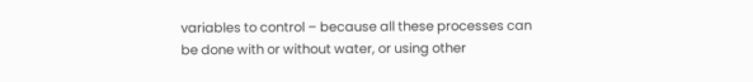variables to control – because all these processes can be done with or without water, or using other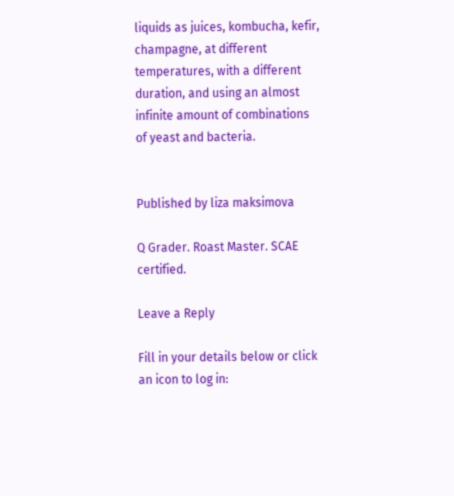liquids as juices, kombucha, kefir, champagne, at different temperatures, with a different duration, and using an almost infinite amount of combinations of yeast and bacteria.


Published by liza maksimova

Q Grader. Roast Master. SCAE certified.

Leave a Reply

Fill in your details below or click an icon to log in: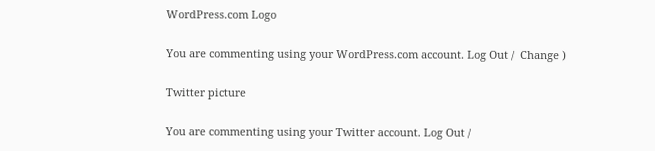WordPress.com Logo

You are commenting using your WordPress.com account. Log Out /  Change )

Twitter picture

You are commenting using your Twitter account. Log Out /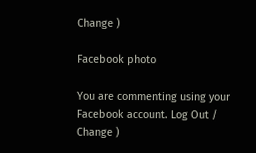Change )

Facebook photo

You are commenting using your Facebook account. Log Out /  Change )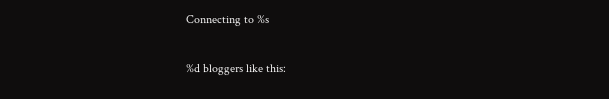Connecting to %s

%d bloggers like this: